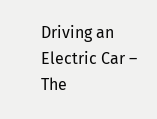Driving an Electric Car – The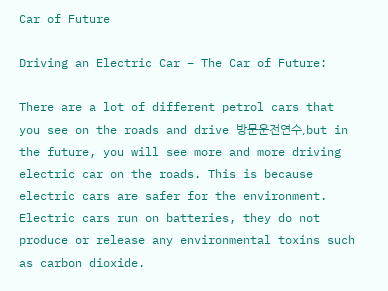Car of Future

Driving an Electric Car – The Car of Future:

There are a lot of different petrol cars that you see on the roads and drive 방문운전연수,but in the future, you will see more and more driving electric car on the roads. This is because electric cars are safer for the environment. Electric cars run on batteries, they do not produce or release any environmental toxins such as carbon dioxide.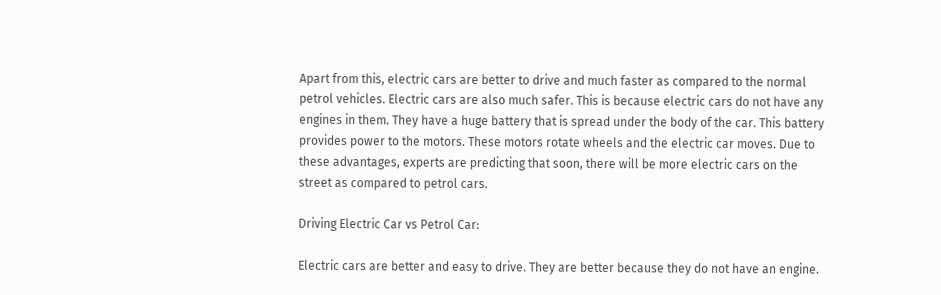Apart from this, electric cars are better to drive and much faster as compared to the normal petrol vehicles. Electric cars are also much safer. This is because electric cars do not have any engines in them. They have a huge battery that is spread under the body of the car. This battery provides power to the motors. These motors rotate wheels and the electric car moves. Due to these advantages, experts are predicting that soon, there will be more electric cars on the street as compared to petrol cars.

Driving Electric Car vs Petrol Car:

Electric cars are better and easy to drive. They are better because they do not have an engine.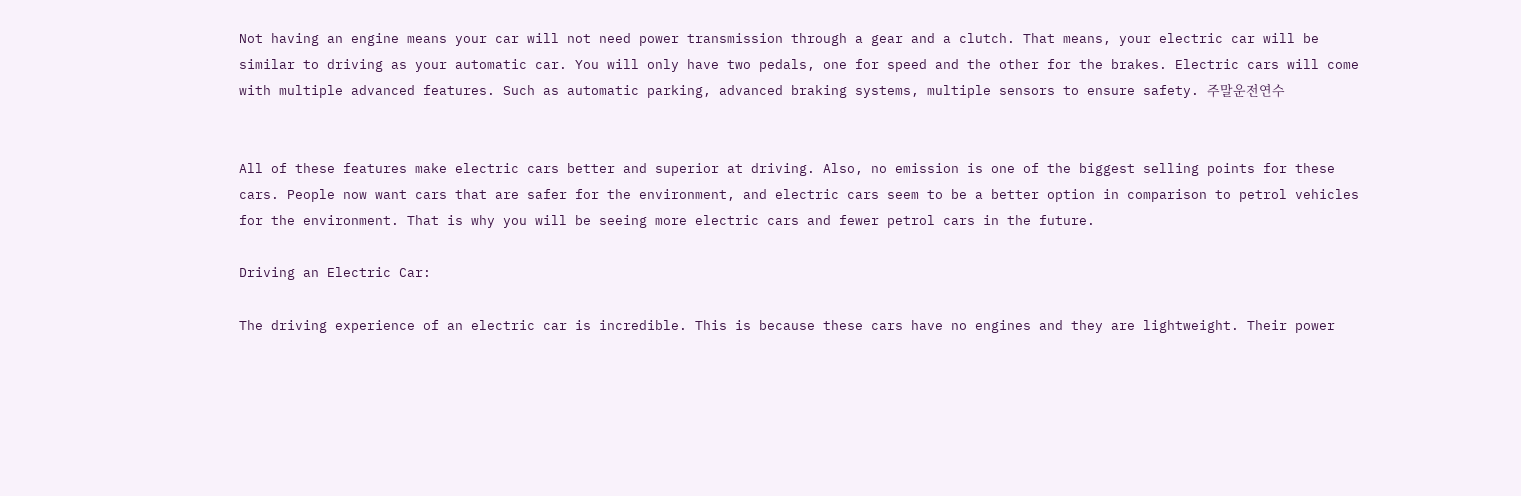Not having an engine means your car will not need power transmission through a gear and a clutch. That means, your electric car will be similar to driving as your automatic car. You will only have two pedals, one for speed and the other for the brakes. Electric cars will come with multiple advanced features. Such as automatic parking, advanced braking systems, multiple sensors to ensure safety. 주말운전연수


All of these features make electric cars better and superior at driving. Also, no emission is one of the biggest selling points for these cars. People now want cars that are safer for the environment, and electric cars seem to be a better option in comparison to petrol vehicles for the environment. That is why you will be seeing more electric cars and fewer petrol cars in the future.

Driving an Electric Car:

The driving experience of an electric car is incredible. This is because these cars have no engines and they are lightweight. Their power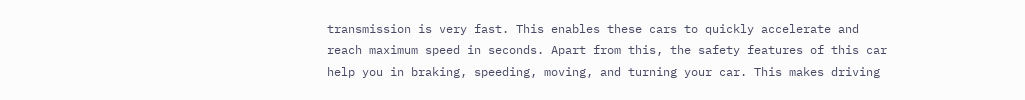transmission is very fast. This enables these cars to quickly accelerate and reach maximum speed in seconds. Apart from this, the safety features of this car help you in braking, speeding, moving, and turning your car. This makes driving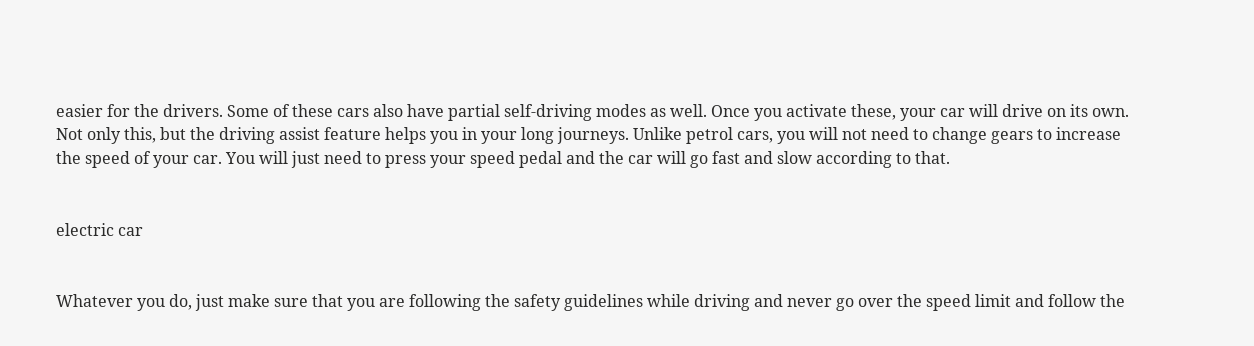easier for the drivers. Some of these cars also have partial self-driving modes as well. Once you activate these, your car will drive on its own. Not only this, but the driving assist feature helps you in your long journeys. Unlike petrol cars, you will not need to change gears to increase the speed of your car. You will just need to press your speed pedal and the car will go fast and slow according to that.


electric car


Whatever you do, just make sure that you are following the safety guidelines while driving and never go over the speed limit and follow the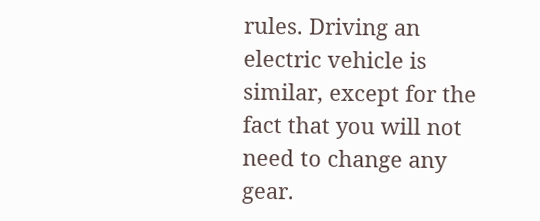rules. Driving an electric vehicle is similar, except for the fact that you will not need to change any gear.